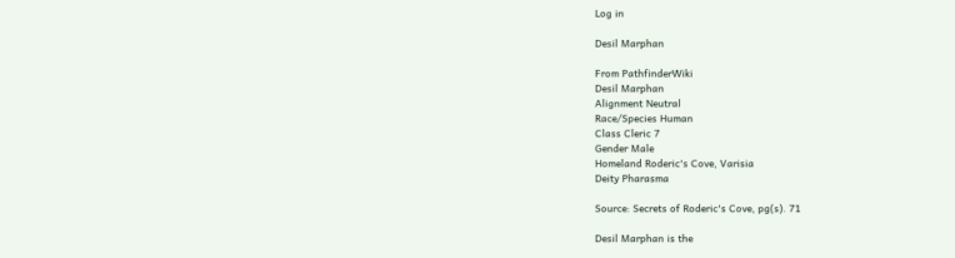Log in

Desil Marphan

From PathfinderWiki
Desil Marphan
Alignment Neutral
Race/Species Human
Class Cleric 7
Gender Male
Homeland Roderic's Cove, Varisia
Deity Pharasma

Source: Secrets of Roderic's Cove, pg(s). 71

Desil Marphan is the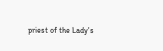priest of the Lady's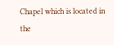Chapel which is located in the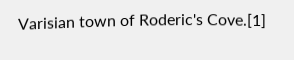Varisian town of Roderic's Cove.[1]